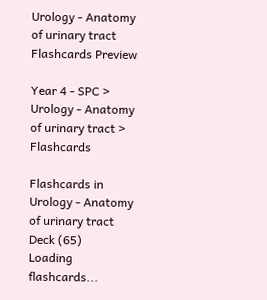Urology - Anatomy of urinary tract Flashcards Preview

Year 4 - SPC > Urology - Anatomy of urinary tract > Flashcards

Flashcards in Urology - Anatomy of urinary tract Deck (65)
Loading flashcards...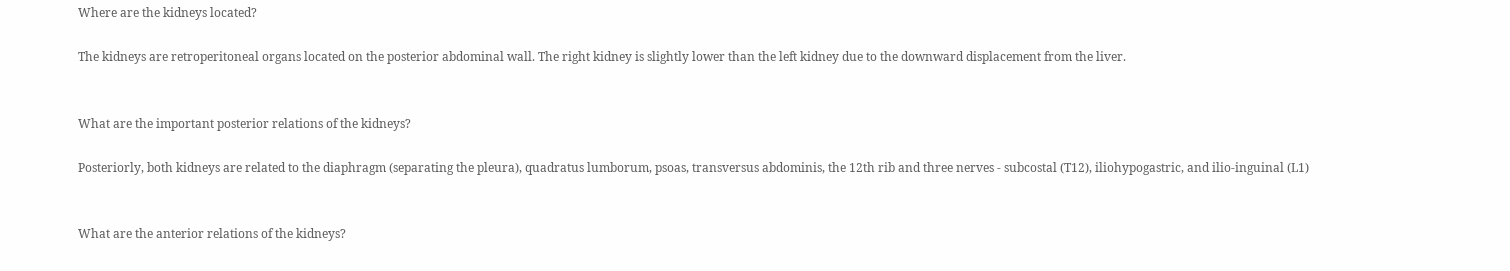Where are the kidneys located?

The kidneys are retroperitoneal organs located on the posterior abdominal wall. The right kidney is slightly lower than the left kidney due to the downward displacement from the liver.


What are the important posterior relations of the kidneys?

Posteriorly, both kidneys are related to the diaphragm (separating the pleura), quadratus lumborum, psoas, transversus abdominis, the 12th rib and three nerves - subcostal (T12), iliohypogastric, and ilio-inguinal (L1)


What are the anterior relations of the kidneys?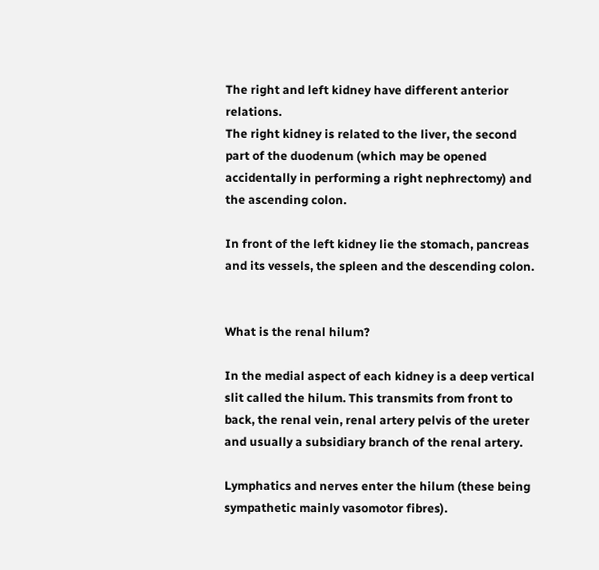The right and left kidney have different anterior relations.
The right kidney is related to the liver, the second part of the duodenum (which may be opened accidentally in performing a right nephrectomy) and the ascending colon.

In front of the left kidney lie the stomach, pancreas and its vessels, the spleen and the descending colon.


What is the renal hilum?

In the medial aspect of each kidney is a deep vertical slit called the hilum. This transmits from front to back, the renal vein, renal artery pelvis of the ureter and usually a subsidiary branch of the renal artery.

Lymphatics and nerves enter the hilum (these being sympathetic mainly vasomotor fibres).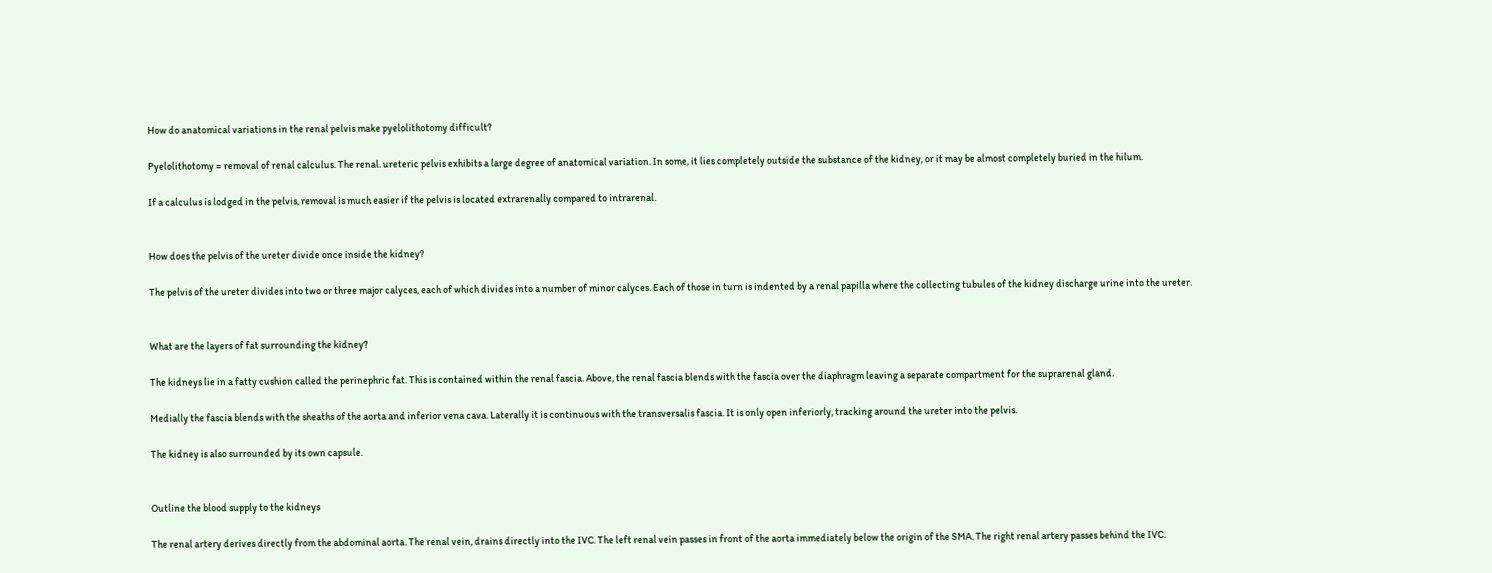How do anatomical variations in the renal pelvis make pyelolithotomy difficult?

Pyelolithotomy = removal of renal calculus. The renal. ureteric pelvis exhibits a large degree of anatomical variation. In some, it lies completely outside the substance of the kidney, or it may be almost completely buried in the hilum.

If a calculus is lodged in the pelvis, removal is much easier if the pelvis is located extrarenally compared to intrarenal.


How does the pelvis of the ureter divide once inside the kidney?

The pelvis of the ureter divides into two or three major calyces, each of which divides into a number of minor calyces. Each of those in turn is indented by a renal papilla where the collecting tubules of the kidney discharge urine into the ureter.


What are the layers of fat surrounding the kidney?

The kidneys lie in a fatty cushion called the perinephric fat. This is contained within the renal fascia. Above, the renal fascia blends with the fascia over the diaphragm leaving a separate compartment for the suprarenal gland.

Medially the fascia blends with the sheaths of the aorta and inferior vena cava. Laterally it is continuous with the transversalis fascia. It is only open inferiorly, tracking around the ureter into the pelvis.

The kidney is also surrounded by its own capsule.


Outline the blood supply to the kidneys

The renal artery derives directly from the abdominal aorta. The renal vein, drains directly into the IVC. The left renal vein passes in front of the aorta immediately below the origin of the SMA. The right renal artery passes behind the IVC.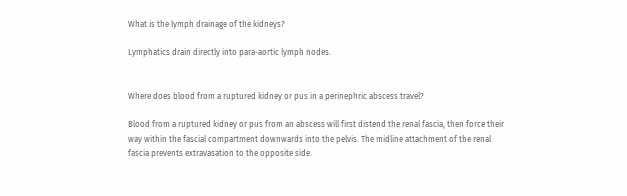What is the lymph drainage of the kidneys?

Lymphatics drain directly into para-aortic lymph nodes.


Where does blood from a ruptured kidney or pus in a perinephric abscess travel?

Blood from a ruptured kidney or pus from an abscess will first distend the renal fascia, then force their way within the fascial compartment downwards into the pelvis. The midline attachment of the renal fascia prevents extravasation to the opposite side.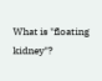What is "floating kidney"?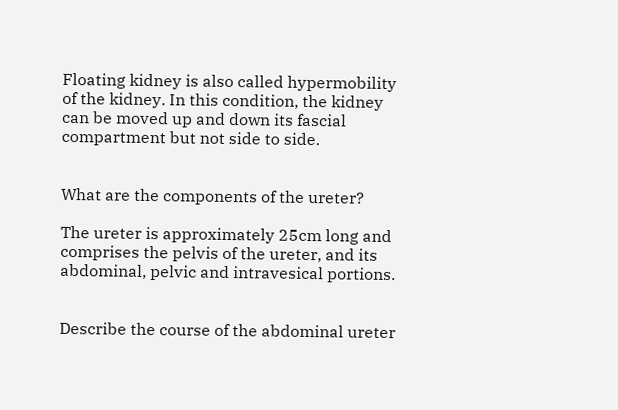Floating kidney is also called hypermobility of the kidney. In this condition, the kidney can be moved up and down its fascial compartment but not side to side.


What are the components of the ureter?

The ureter is approximately 25cm long and comprises the pelvis of the ureter, and its abdominal, pelvic and intravesical portions.


Describe the course of the abdominal ureter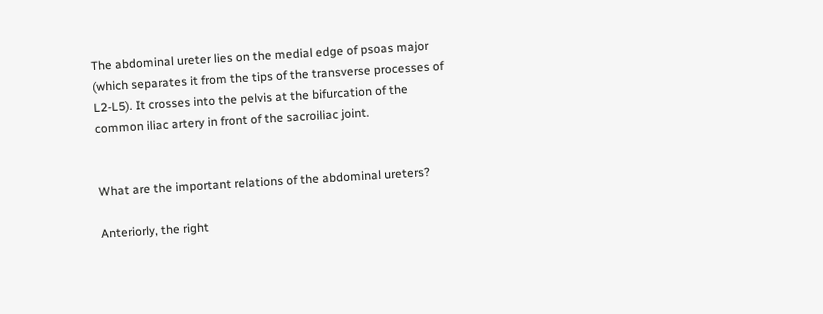The abdominal ureter lies on the medial edge of psoas major (which separates it from the tips of the transverse processes of L2-L5). It crosses into the pelvis at the bifurcation of the common iliac artery in front of the sacroiliac joint.


What are the important relations of the abdominal ureters?

Anteriorly, the right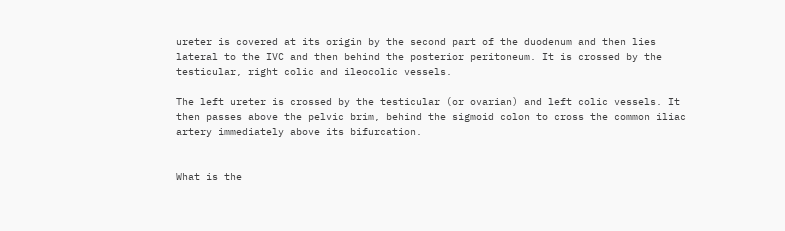ureter is covered at its origin by the second part of the duodenum and then lies lateral to the IVC and then behind the posterior peritoneum. It is crossed by the testicular, right colic and ileocolic vessels.

The left ureter is crossed by the testicular (or ovarian) and left colic vessels. It then passes above the pelvic brim, behind the sigmoid colon to cross the common iliac artery immediately above its bifurcation.


What is the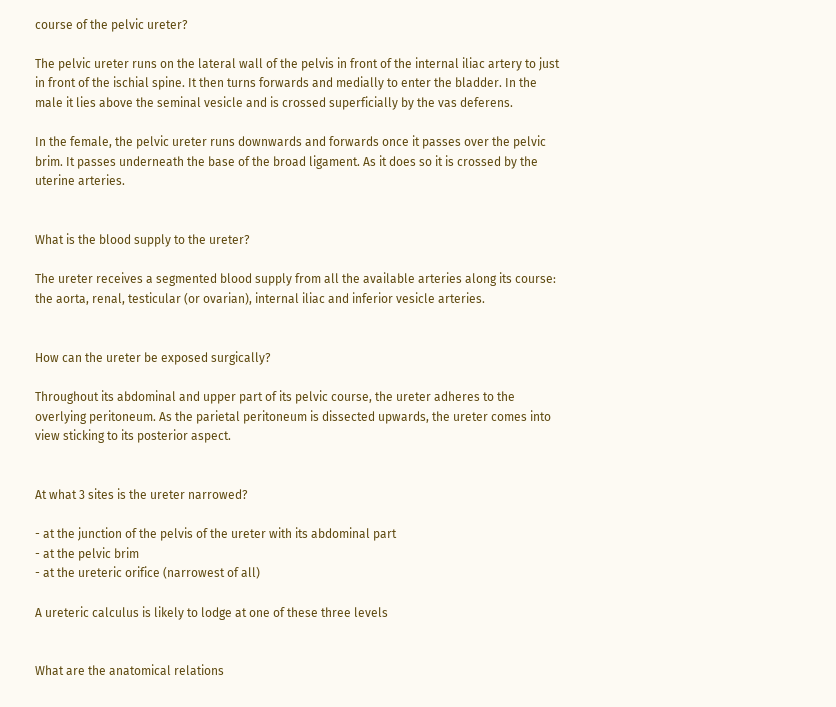course of the pelvic ureter?

The pelvic ureter runs on the lateral wall of the pelvis in front of the internal iliac artery to just in front of the ischial spine. It then turns forwards and medially to enter the bladder. In the male it lies above the seminal vesicle and is crossed superficially by the vas deferens.

In the female, the pelvic ureter runs downwards and forwards once it passes over the pelvic brim. It passes underneath the base of the broad ligament. As it does so it is crossed by the uterine arteries.


What is the blood supply to the ureter?

The ureter receives a segmented blood supply from all the available arteries along its course: the aorta, renal, testicular (or ovarian), internal iliac and inferior vesicle arteries.


How can the ureter be exposed surgically?

Throughout its abdominal and upper part of its pelvic course, the ureter adheres to the overlying peritoneum. As the parietal peritoneum is dissected upwards, the ureter comes into view sticking to its posterior aspect.


At what 3 sites is the ureter narrowed?

- at the junction of the pelvis of the ureter with its abdominal part
- at the pelvic brim
- at the ureteric orifice (narrowest of all)

A ureteric calculus is likely to lodge at one of these three levels


What are the anatomical relations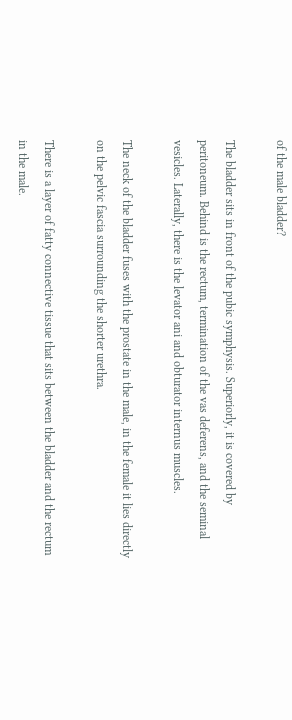of the male bladder?

The bladder sits in front of the pubic symphysis. Superiorly, it is covered by peritoneum. Behind is the rectum, termination of the vas deferens, and the seminal vesicles. Laterally, there is the levator ani and obturator internus muscles.

The neck of the bladder fuses with the prostate in the male, in the female it lies directly on the pelvic fascia surrounding the shorter urethra.

There is a layer of fatty connective tissue that sits between the bladder and the rectum in the male.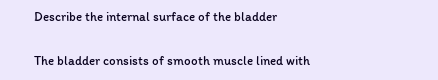Describe the internal surface of the bladder

The bladder consists of smooth muscle lined with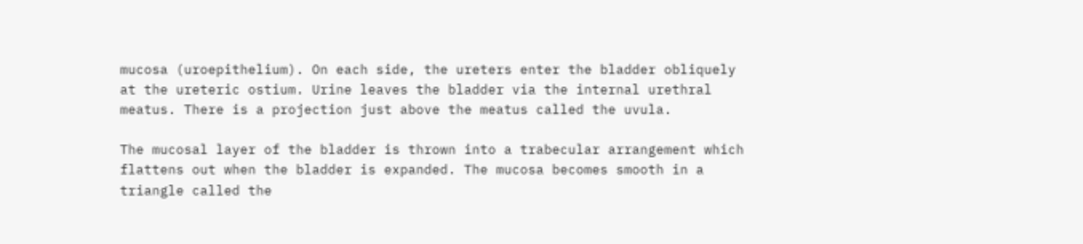mucosa (uroepithelium). On each side, the ureters enter the bladder obliquely at the ureteric ostium. Urine leaves the bladder via the internal urethral meatus. There is a projection just above the meatus called the uvula.

The mucosal layer of the bladder is thrown into a trabecular arrangement which flattens out when the bladder is expanded. The mucosa becomes smooth in a triangle called the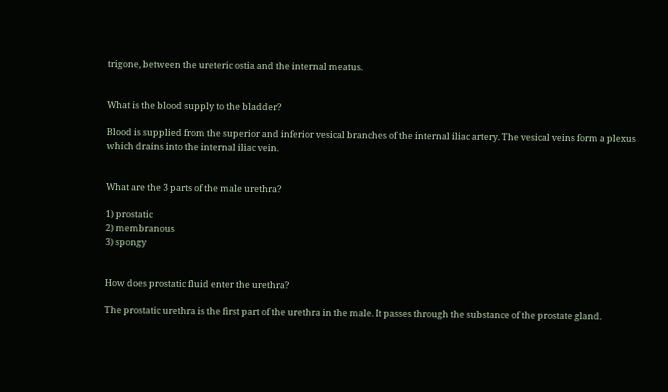trigone, between the ureteric ostia and the internal meatus.


What is the blood supply to the bladder?

Blood is supplied from the superior and inferior vesical branches of the internal iliac artery. The vesical veins form a plexus which drains into the internal iliac vein.


What are the 3 parts of the male urethra?

1) prostatic
2) membranous
3) spongy


How does prostatic fluid enter the urethra?

The prostatic urethra is the first part of the urethra in the male. It passes through the substance of the prostate gland.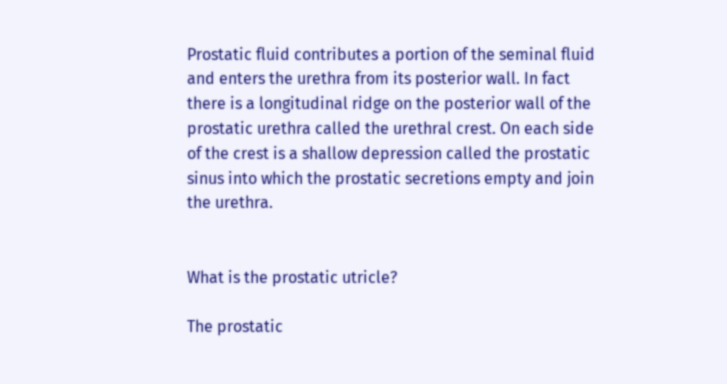Prostatic fluid contributes a portion of the seminal fluid and enters the urethra from its posterior wall. In fact there is a longitudinal ridge on the posterior wall of the prostatic urethra called the urethral crest. On each side of the crest is a shallow depression called the prostatic sinus into which the prostatic secretions empty and join the urethra.


What is the prostatic utricle?

The prostatic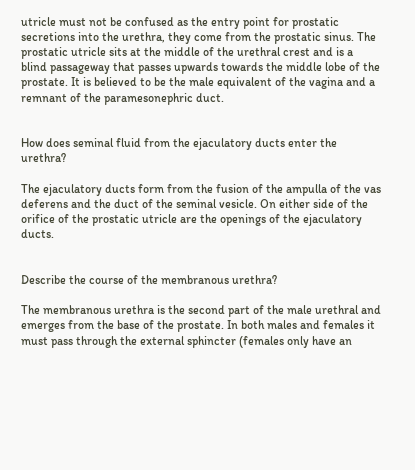utricle must not be confused as the entry point for prostatic secretions into the urethra, they come from the prostatic sinus. The prostatic utricle sits at the middle of the urethral crest and is a blind passageway that passes upwards towards the middle lobe of the prostate. It is believed to be the male equivalent of the vagina and a remnant of the paramesonephric duct.


How does seminal fluid from the ejaculatory ducts enter the urethra?

The ejaculatory ducts form from the fusion of the ampulla of the vas deferens and the duct of the seminal vesicle. On either side of the orifice of the prostatic utricle are the openings of the ejaculatory ducts.


Describe the course of the membranous urethra?

The membranous urethra is the second part of the male urethral and emerges from the base of the prostate. In both males and females it must pass through the external sphincter (females only have an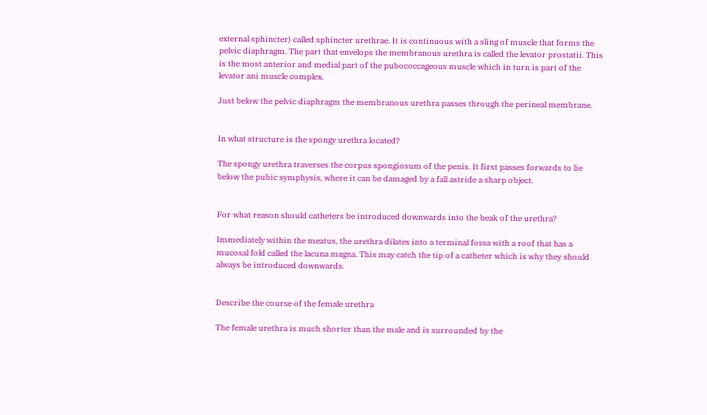external sphincter) called sphincter urethrae. It is continuous with a sling of muscle that forms the pelvic diaphragm. The part that envelops the membranous urethra is called the levator prostatii. This is the most anterior and medial part of the pubococcageous muscle which in turn is part of the levator ani muscle complex.

Just below the pelvic diaphragm the membranous urethra passes through the perineal membrane.


In what structure is the spongy urethra located?

The spongy urethra traverses the corpus spongiosum of the penis. It first passes forwards to lie below the pubic symphysis, where it can be damaged by a fall astride a sharp object.


For what reason should catheters be introduced downwards into the beak of the urethra?

Immediately within the meatus, the urethra dilates into a terminal fossa with a roof that has a mucosal fold called the lacuna magna. This may catch the tip of a catheter which is why they should always be introduced downwards.


Describe the course of the female urethra

The female urethra is much shorter than the male and is surrounded by the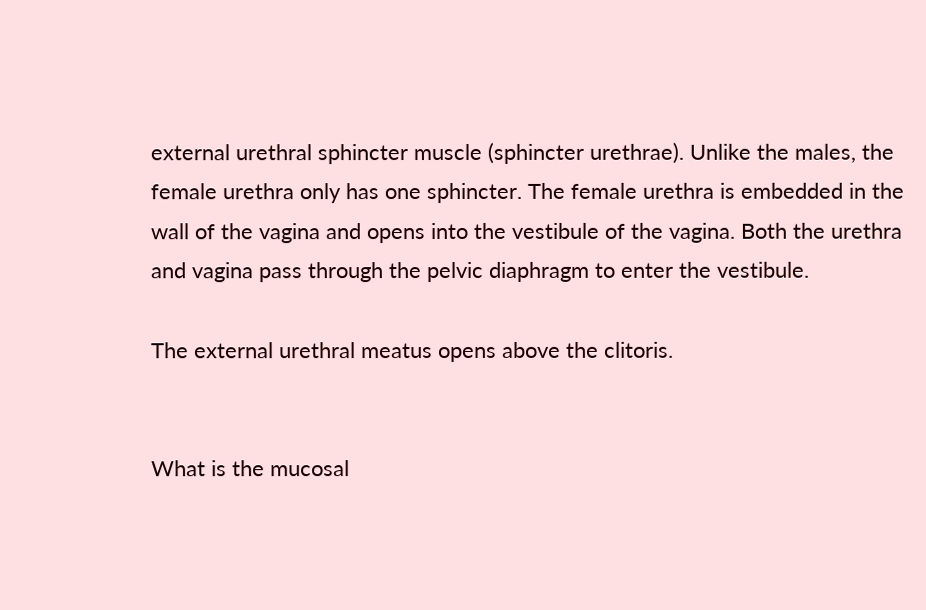external urethral sphincter muscle (sphincter urethrae). Unlike the males, the female urethra only has one sphincter. The female urethra is embedded in the wall of the vagina and opens into the vestibule of the vagina. Both the urethra and vagina pass through the pelvic diaphragm to enter the vestibule.

The external urethral meatus opens above the clitoris.


What is the mucosal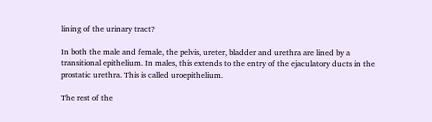lining of the urinary tract?

In both the male and female, the pelvis, ureter, bladder and urethra are lined by a transitional epithelium. In males, this extends to the entry of the ejaculatory ducts in the prostatic urethra. This is called uroepithelium.

The rest of the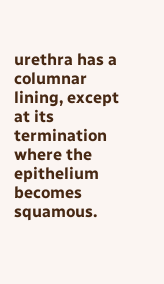urethra has a columnar lining, except at its termination where the epithelium becomes squamous.